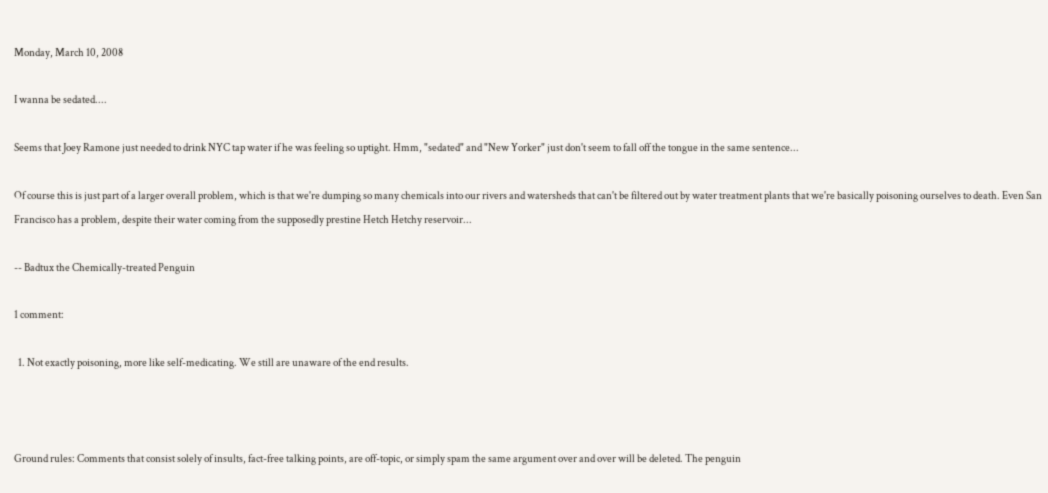Monday, March 10, 2008

I wanna be sedated....

Seems that Joey Ramone just needed to drink NYC tap water if he was feeling so uptight. Hmm, "sedated" and "New Yorker" just don't seem to fall off the tongue in the same sentence...

Of course this is just part of a larger overall problem, which is that we're dumping so many chemicals into our rivers and watersheds that can't be filtered out by water treatment plants that we're basically poisoning ourselves to death. Even San Francisco has a problem, despite their water coming from the supposedly prestine Hetch Hetchy reservoir...

-- Badtux the Chemically-treated Penguin

1 comment:

  1. Not exactly poisoning, more like self-medicating. We still are unaware of the end results.



Ground rules: Comments that consist solely of insults, fact-free talking points, are off-topic, or simply spam the same argument over and over will be deleted. The penguin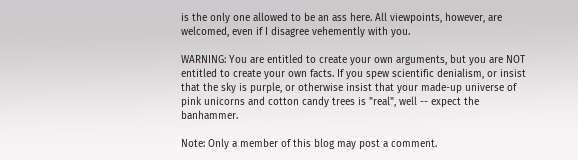is the only one allowed to be an ass here. All viewpoints, however, are welcomed, even if I disagree vehemently with you.

WARNING: You are entitled to create your own arguments, but you are NOT entitled to create your own facts. If you spew scientific denialism, or insist that the sky is purple, or otherwise insist that your made-up universe of pink unicorns and cotton candy trees is "real", well -- expect the banhammer.

Note: Only a member of this blog may post a comment.